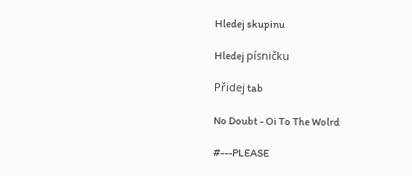Hledej skupinu

Hledej písničku

Přidej tab

No Doubt - Oi To The Wolrd

#---PLEASE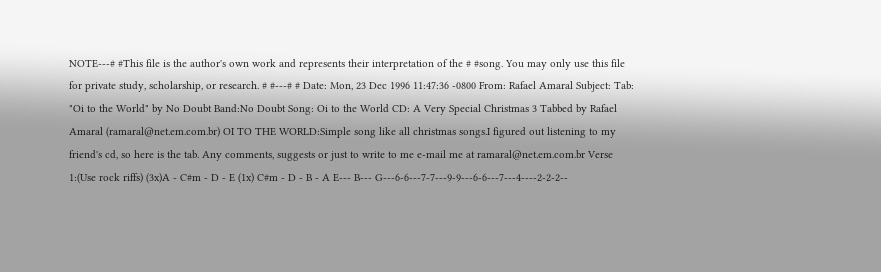NOTE---# #This file is the author's own work and represents their interpretation of the # #song. You may only use this file for private study, scholarship, or research. # #---# # Date: Mon, 23 Dec 1996 11:47:36 -0800 From: Rafael Amaral Subject: Tab: "Oi to the World" by No Doubt Band:No Doubt Song: Oi to the World CD: A Very Special Christmas 3 Tabbed by Rafael Amaral (ramaral@net.em.com.br) OI TO THE WORLD:Simple song like all christmas songs.I figured out listening to my friend's cd, so here is the tab. Any comments, suggests or just to write to me e-mail me at ramaral@net.em.com.br Verse 1:(Use rock riffs) (3x)A - C#m - D - E (1x) C#m - D - B - A E--- B--- G---6-6---7-7---9-9---6-6---7---4----2-2-2--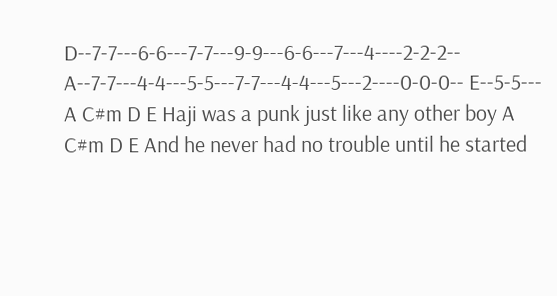D--7-7---6-6---7-7---9-9---6-6---7---4----2-2-2-- A--7-7---4-4---5-5---7-7---4-4---5---2----0-0-0-- E--5-5--- A C#m D E Haji was a punk just like any other boy A C#m D E And he never had no trouble until he started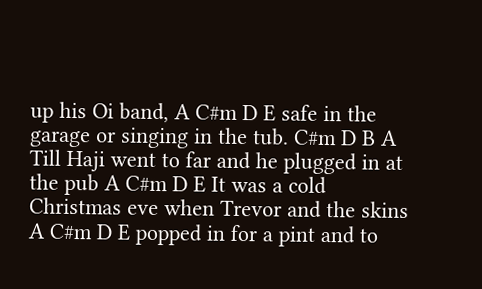up his Oi band, A C#m D E safe in the garage or singing in the tub. C#m D B A Till Haji went to far and he plugged in at the pub A C#m D E It was a cold Christmas eve when Trevor and the skins A C#m D E popped in for a pint and to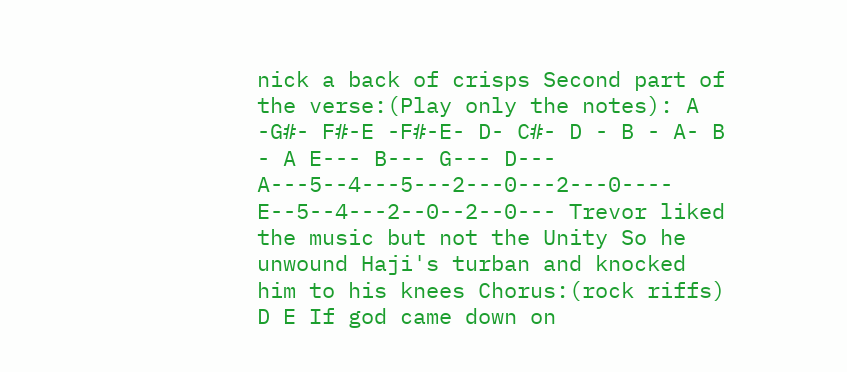nick a back of crisps Second part of the verse:(Play only the notes): A -G#- F#-E -F#-E- D- C#- D - B - A- B - A E--- B--- G--- D--- A---5--4---5---2---0---2---0---- E--5--4---2--0--2--0--- Trevor liked the music but not the Unity So he unwound Haji's turban and knocked him to his knees Chorus:(rock riffs) D E If god came down on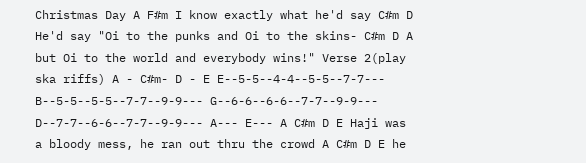Christmas Day A F#m I know exactly what he'd say C#m D He'd say "Oi to the punks and Oi to the skins- C#m D A but Oi to the world and everybody wins!" Verse 2(play ska riffs) A - C#m- D - E E--5-5--4-4--5-5--7-7--- B--5-5--5-5--7-7--9-9--- G--6-6--6-6--7-7--9-9--- D--7-7--6-6--7-7--9-9--- A--- E--- A C#m D E Haji was a bloody mess, he ran out thru the crowd A C#m D E he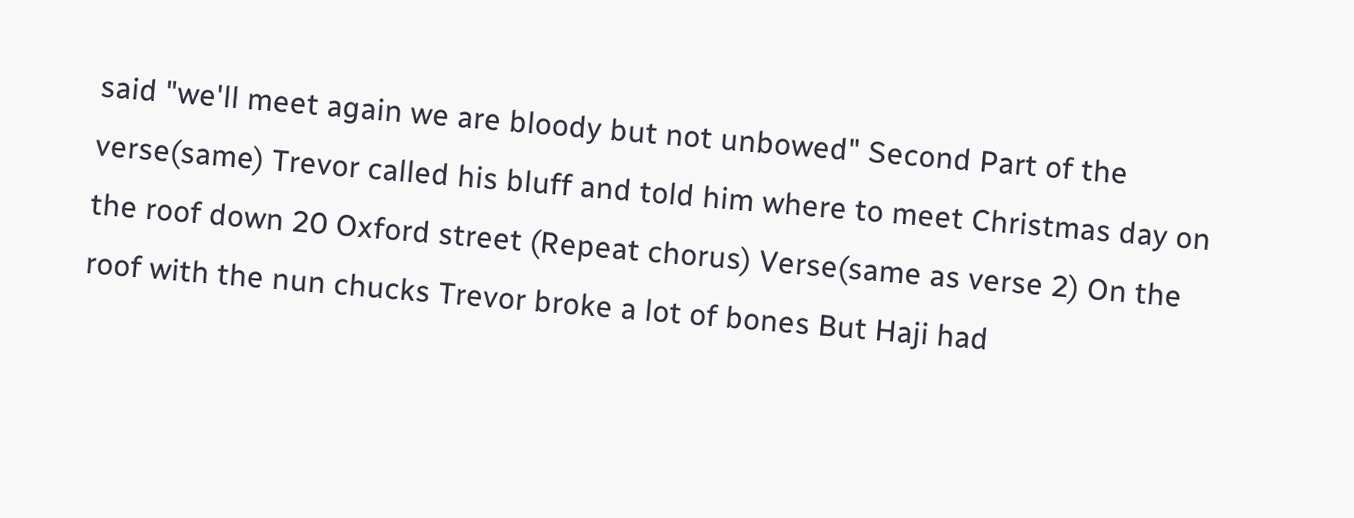said "we'll meet again we are bloody but not unbowed" Second Part of the verse(same) Trevor called his bluff and told him where to meet Christmas day on the roof down 20 Oxford street (Repeat chorus) Verse(same as verse 2) On the roof with the nun chucks Trevor broke a lot of bones But Haji had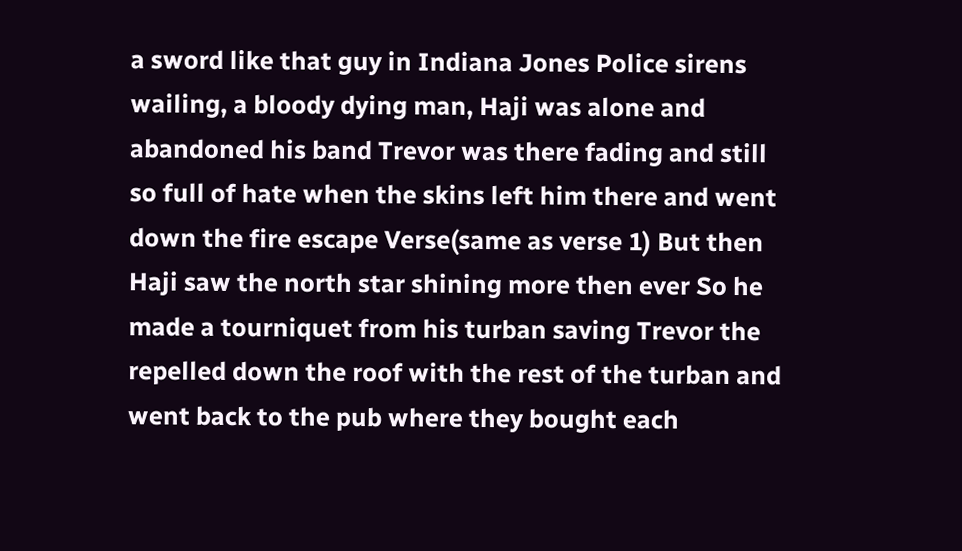a sword like that guy in Indiana Jones Police sirens wailing, a bloody dying man, Haji was alone and abandoned his band Trevor was there fading and still so full of hate when the skins left him there and went down the fire escape Verse(same as verse 1) But then Haji saw the north star shining more then ever So he made a tourniquet from his turban saving Trevor the repelled down the roof with the rest of the turban and went back to the pub where they bought each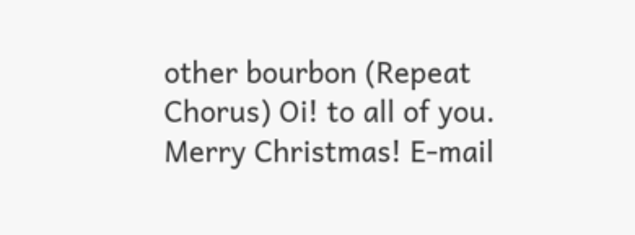other bourbon (Repeat Chorus) Oi! to all of you. Merry Christmas! E-mail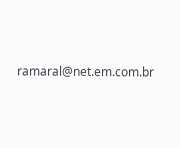ramaral@net.em.com.br